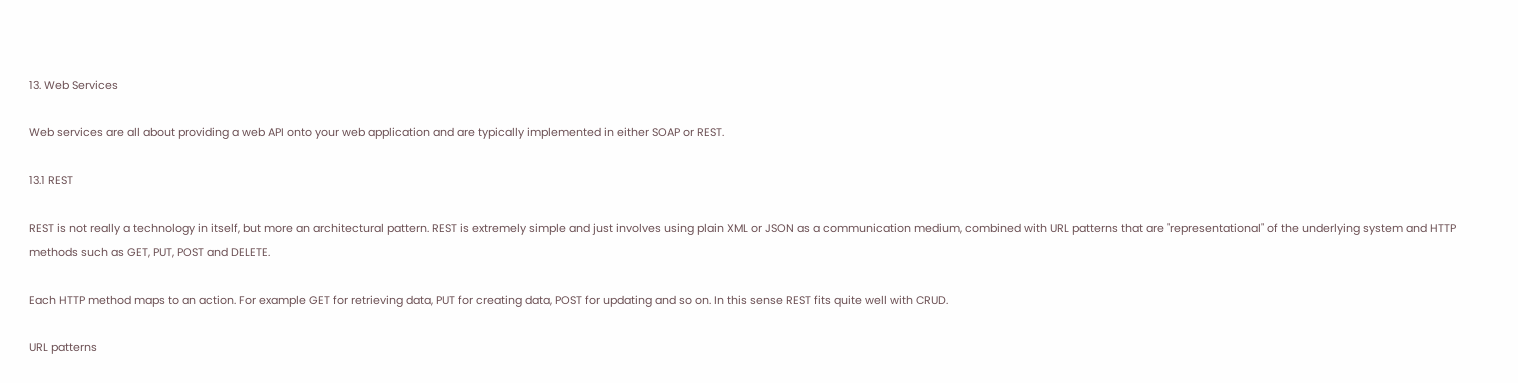13. Web Services

Web services are all about providing a web API onto your web application and are typically implemented in either SOAP or REST.

13.1 REST

REST is not really a technology in itself, but more an architectural pattern. REST is extremely simple and just involves using plain XML or JSON as a communication medium, combined with URL patterns that are "representational" of the underlying system and HTTP methods such as GET, PUT, POST and DELETE.

Each HTTP method maps to an action. For example GET for retrieving data, PUT for creating data, POST for updating and so on. In this sense REST fits quite well with CRUD.

URL patterns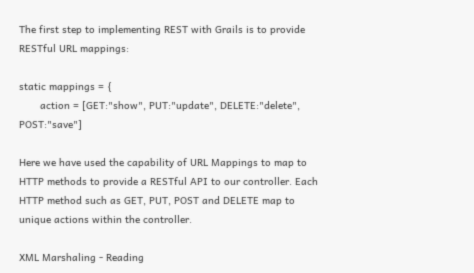The first step to implementing REST with Grails is to provide RESTful URL mappings:

static mappings = {
       action = [GET:"show", PUT:"update", DELETE:"delete", POST:"save"]

Here we have used the capability of URL Mappings to map to HTTP methods to provide a RESTful API to our controller. Each HTTP method such as GET, PUT, POST and DELETE map to unique actions within the controller.

XML Marshaling - Reading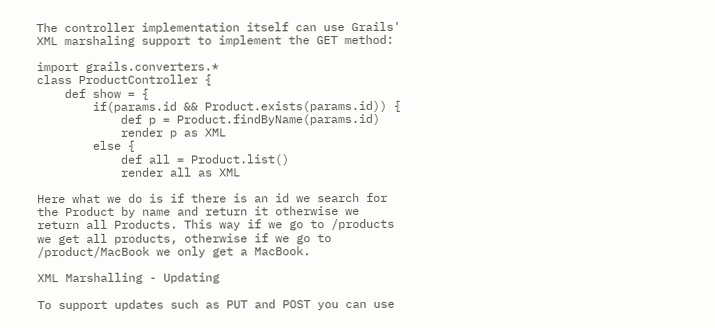The controller implementation itself can use Grails' XML marshaling support to implement the GET method:

import grails.converters.*
class ProductController {
    def show = {
        if(params.id && Product.exists(params.id)) {
            def p = Product.findByName(params.id)
            render p as XML
        else {
            def all = Product.list()
            render all as XML

Here what we do is if there is an id we search for the Product by name and return it otherwise we return all Products. This way if we go to /products we get all products, otherwise if we go to /product/MacBook we only get a MacBook.

XML Marshalling - Updating

To support updates such as PUT and POST you can use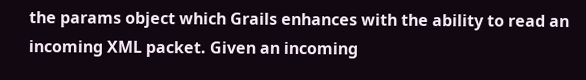the params object which Grails enhances with the ability to read an incoming XML packet. Given an incoming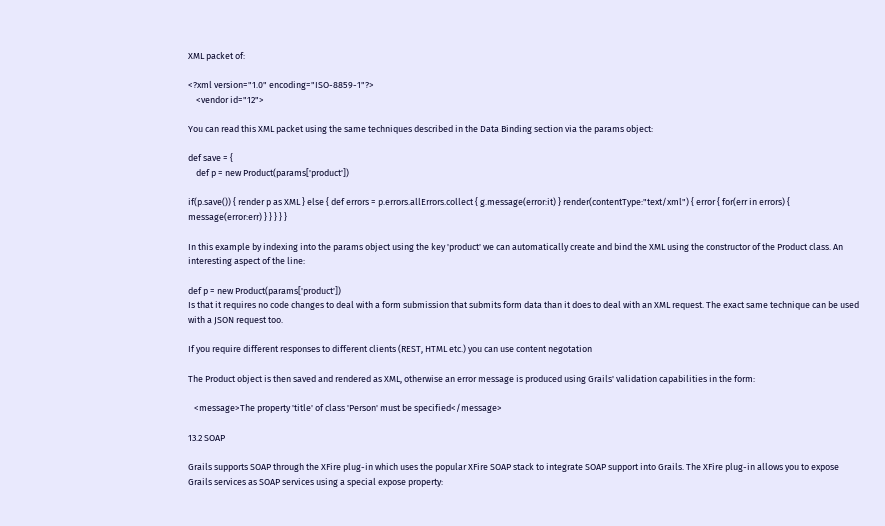XML packet of:

<?xml version="1.0" encoding="ISO-8859-1"?>
    <vendor id="12">

You can read this XML packet using the same techniques described in the Data Binding section via the params object:

def save = {
    def p = new Product(params['product'])

if(p.save()) { render p as XML } else { def errors = p.errors.allErrors.collect { g.message(error:it) } render(contentType:"text/xml") { error { for(err in errors) { message(error:err) } } } } }

In this example by indexing into the params object using the key 'product' we can automatically create and bind the XML using the constructor of the Product class. An interesting aspect of the line:

def p = new Product(params['product'])
Is that it requires no code changes to deal with a form submission that submits form data than it does to deal with an XML request. The exact same technique can be used with a JSON request too.

If you require different responses to different clients (REST, HTML etc.) you can use content negotation

The Product object is then saved and rendered as XML, otherwise an error message is produced using Grails' validation capabilities in the form:

   <message>The property 'title' of class 'Person' must be specified</message>

13.2 SOAP

Grails supports SOAP through the XFire plug-in which uses the popular XFire SOAP stack to integrate SOAP support into Grails. The XFire plug-in allows you to expose Grails services as SOAP services using a special expose property: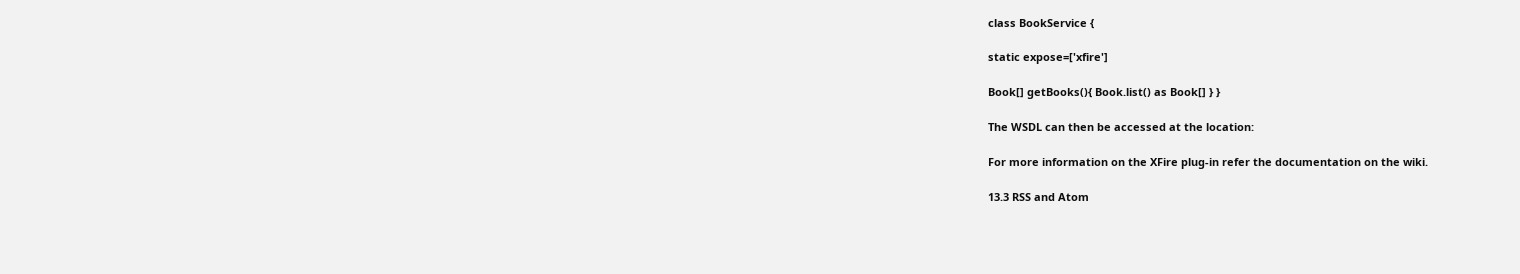class BookService {

static expose=['xfire']

Book[] getBooks(){ Book.list() as Book[] } }

The WSDL can then be accessed at the location:

For more information on the XFire plug-in refer the documentation on the wiki.

13.3 RSS and Atom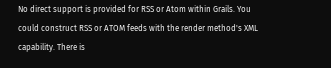No direct support is provided for RSS or Atom within Grails. You could construct RSS or ATOM feeds with the render method's XML capability. There is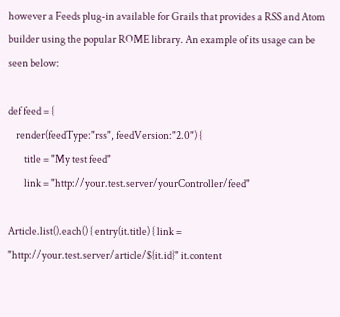however a Feeds plug-in available for Grails that provides a RSS and Atom builder using the popular ROME library. An example of its usage can be seen below:

def feed = {
    render(feedType:"rss", feedVersion:"2.0") {
        title = "My test feed"
        link = "http://your.test.server/yourController/feed"

Article.list().each() { entry(it.title) { link = "http://your.test.server/article/${it.id}" it.content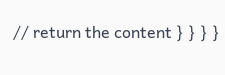// return the content } } } }